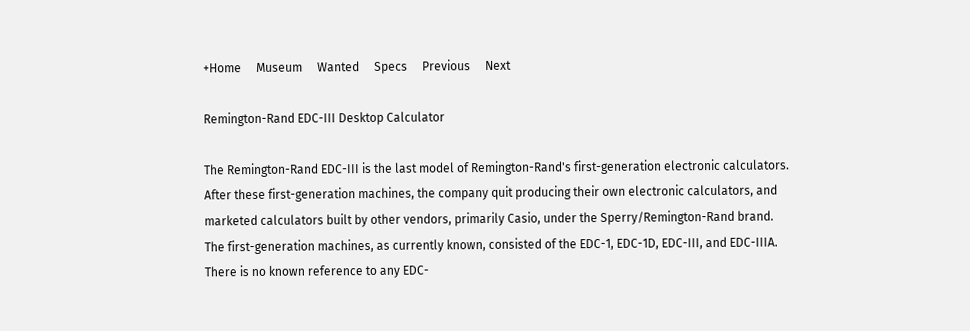+Home     Museum     Wanted     Specs     Previous     Next

Remington-Rand EDC-III Desktop Calculator

The Remington-Rand EDC-III is the last model of Remington-Rand's first-generation electronic calculators. After these first-generation machines, the company quit producing their own electronic calculators, and marketed calculators built by other vendors, primarily Casio, under the Sperry/Remington-Rand brand. The first-generation machines, as currently known, consisted of the EDC-1, EDC-1D, EDC-III, and EDC-IIIA. There is no known reference to any EDC-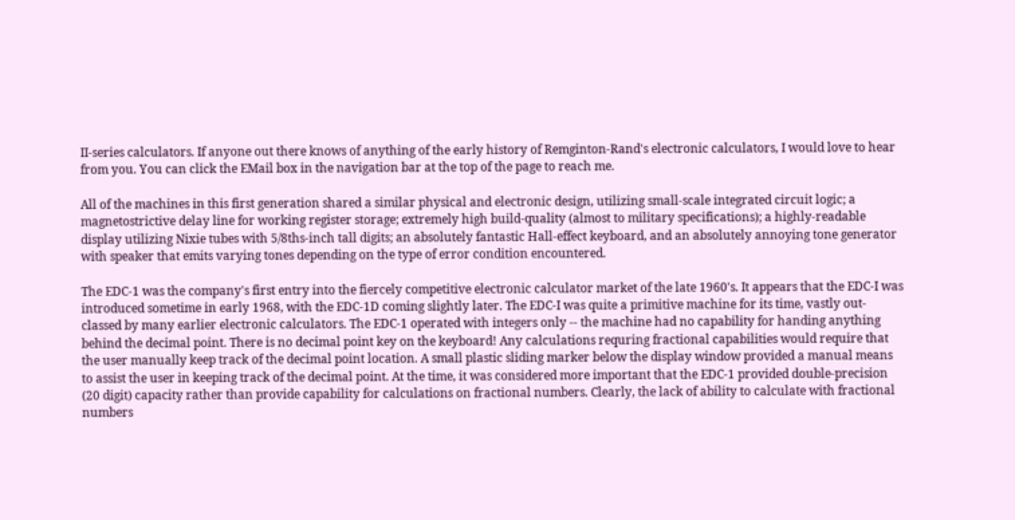II-series calculators. If anyone out there knows of anything of the early history of Remginton-Rand's electronic calculators, I would love to hear from you. You can click the EMail box in the navigation bar at the top of the page to reach me.

All of the machines in this first generation shared a similar physical and electronic design, utilizing small-scale integrated circuit logic; a magnetostrictive delay line for working register storage; extremely high build-quality (almost to military specifications); a highly-readable display utilizing Nixie tubes with 5/8ths-inch tall digits; an absolutely fantastic Hall-effect keyboard, and an absolutely annoying tone generator with speaker that emits varying tones depending on the type of error condition encountered.

The EDC-1 was the company's first entry into the fiercely competitive electronic calculator market of the late 1960's. It appears that the EDC-I was introduced sometime in early 1968, with the EDC-1D coming slightly later. The EDC-I was quite a primitive machine for its time, vastly out-classed by many earlier electronic calculators. The EDC-1 operated with integers only -- the machine had no capability for handing anything behind the decimal point. There is no decimal point key on the keyboard! Any calculations requring fractional capabilities would require that the user manually keep track of the decimal point location. A small plastic sliding marker below the display window provided a manual means to assist the user in keeping track of the decimal point. At the time, it was considered more important that the EDC-1 provided double-precision (20 digit) capacity rather than provide capability for calculations on fractional numbers. Clearly, the lack of ability to calculate with fractional numbers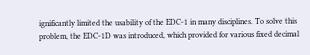ignificantly limited the usability of the EDC-1 in many disciplines. To solve this problem, the EDC-1D was introduced, which provided for various fixed decimal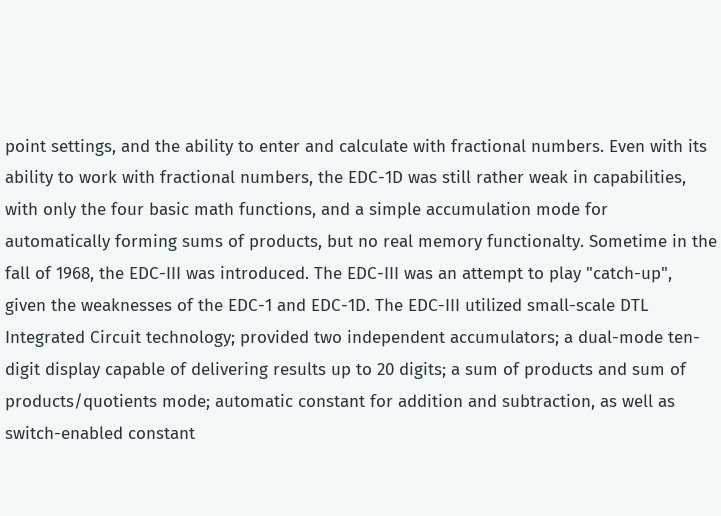point settings, and the ability to enter and calculate with fractional numbers. Even with its ability to work with fractional numbers, the EDC-1D was still rather weak in capabilities, with only the four basic math functions, and a simple accumulation mode for automatically forming sums of products, but no real memory functionalty. Sometime in the fall of 1968, the EDC-III was introduced. The EDC-III was an attempt to play "catch-up", given the weaknesses of the EDC-1 and EDC-1D. The EDC-III utilized small-scale DTL Integrated Circuit technology; provided two independent accumulators; a dual-mode ten-digit display capable of delivering results up to 20 digits; a sum of products and sum of products/quotients mode; automatic constant for addition and subtraction, as well as switch-enabled constant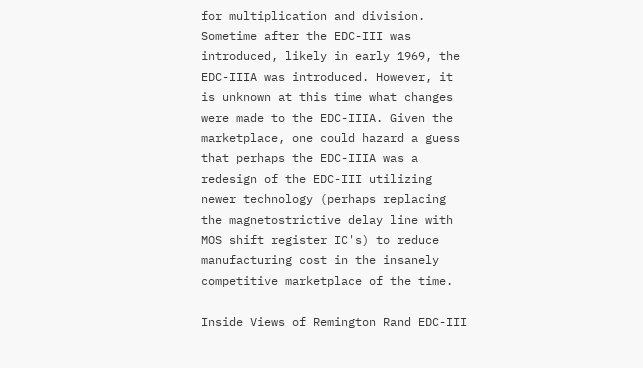for multiplication and division. Sometime after the EDC-III was introduced, likely in early 1969, the EDC-IIIA was introduced. However, it is unknown at this time what changes were made to the EDC-IIIA. Given the marketplace, one could hazard a guess that perhaps the EDC-IIIA was a redesign of the EDC-III utilizing newer technology (perhaps replacing the magnetostrictive delay line with MOS shift register IC's) to reduce manufacturing cost in the insanely competitive marketplace of the time.

Inside Views of Remington Rand EDC-III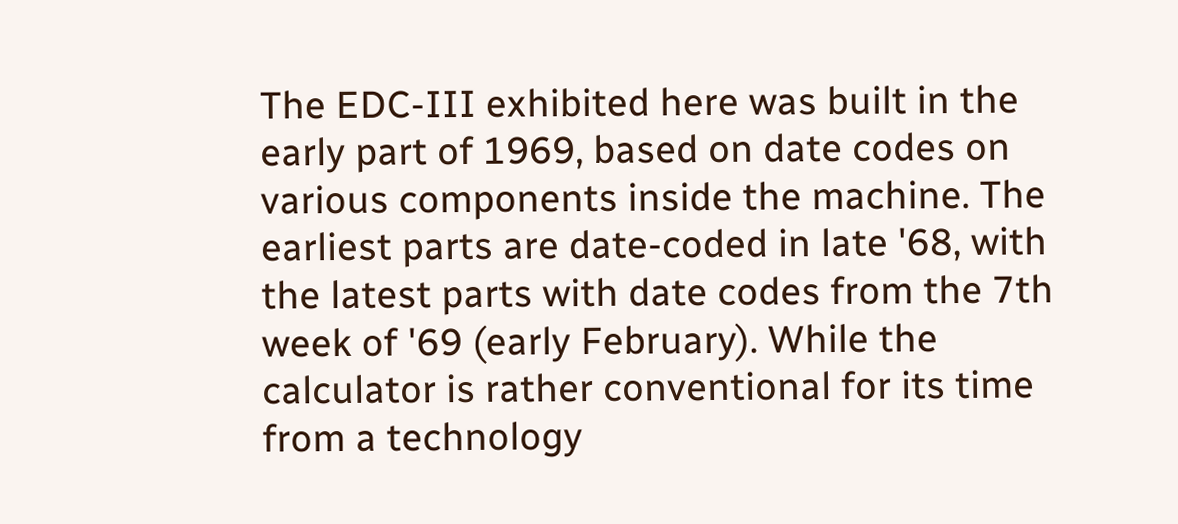The EDC-III exhibited here was built in the early part of 1969, based on date codes on various components inside the machine. The earliest parts are date-coded in late '68, with the latest parts with date codes from the 7th week of '69 (early February). While the calculator is rather conventional for its time from a technology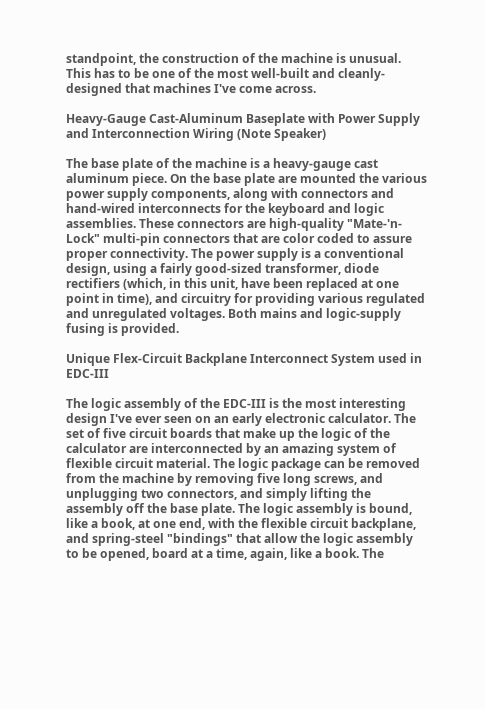standpoint, the construction of the machine is unusual. This has to be one of the most well-built and cleanly-designed that machines I've come across.

Heavy-Gauge Cast-Aluminum Baseplate with Power Supply and Interconnection Wiring (Note Speaker)

The base plate of the machine is a heavy-gauge cast aluminum piece. On the base plate are mounted the various power supply components, along with connectors and hand-wired interconnects for the keyboard and logic assemblies. These connectors are high-quality "Mate-'n-Lock" multi-pin connectors that are color coded to assure proper connectivity. The power supply is a conventional design, using a fairly good-sized transformer, diode rectifiers (which, in this unit, have been replaced at one point in time), and circuitry for providing various regulated and unregulated voltages. Both mains and logic-supply fusing is provided.

Unique Flex-Circuit Backplane Interconnect System used in EDC-III

The logic assembly of the EDC-III is the most interesting design I've ever seen on an early electronic calculator. The set of five circuit boards that make up the logic of the calculator are interconnected by an amazing system of flexible circuit material. The logic package can be removed from the machine by removing five long screws, and unplugging two connectors, and simply lifting the assembly off the base plate. The logic assembly is bound, like a book, at one end, with the flexible circuit backplane, and spring-steel "bindings" that allow the logic assembly to be opened, board at a time, again, like a book. The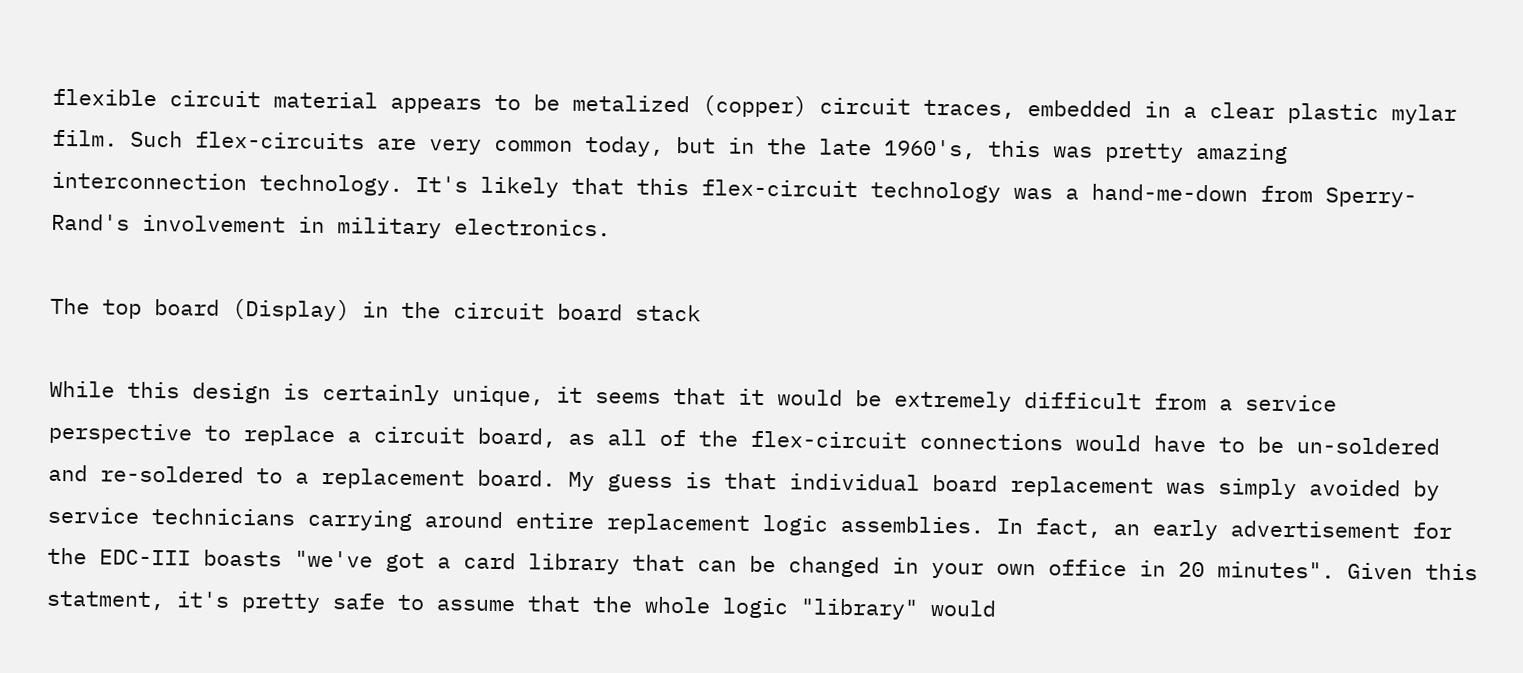flexible circuit material appears to be metalized (copper) circuit traces, embedded in a clear plastic mylar film. Such flex-circuits are very common today, but in the late 1960's, this was pretty amazing interconnection technology. It's likely that this flex-circuit technology was a hand-me-down from Sperry-Rand's involvement in military electronics.

The top board (Display) in the circuit board stack

While this design is certainly unique, it seems that it would be extremely difficult from a service perspective to replace a circuit board, as all of the flex-circuit connections would have to be un-soldered and re-soldered to a replacement board. My guess is that individual board replacement was simply avoided by service technicians carrying around entire replacement logic assemblies. In fact, an early advertisement for the EDC-III boasts "we've got a card library that can be changed in your own office in 20 minutes". Given this statment, it's pretty safe to assume that the whole logic "library" would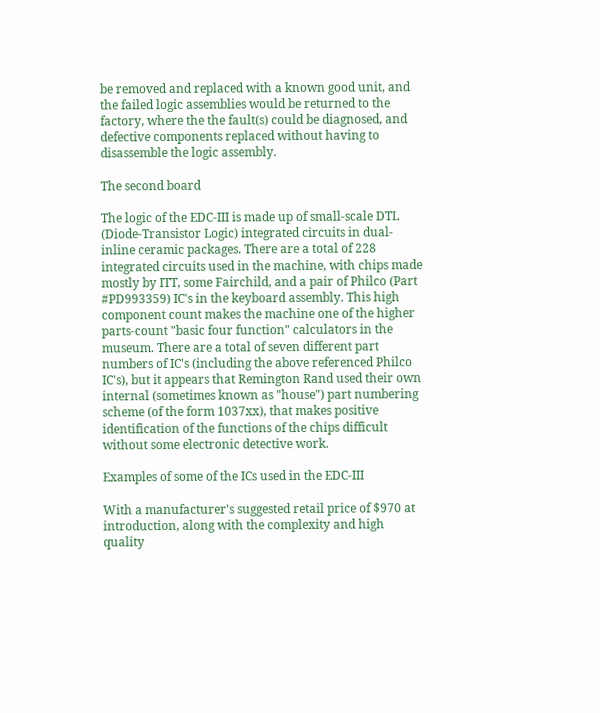be removed and replaced with a known good unit, and the failed logic assemblies would be returned to the factory, where the the fault(s) could be diagnosed, and defective components replaced without having to disassemble the logic assembly.

The second board

The logic of the EDC-III is made up of small-scale DTL (Diode-Transistor Logic) integrated circuits in dual-inline ceramic packages. There are a total of 228 integrated circuits used in the machine, with chips made mostly by ITT, some Fairchild, and a pair of Philco (Part #PD993359) IC's in the keyboard assembly. This high component count makes the machine one of the higher parts-count "basic four function" calculators in the museum. There are a total of seven different part numbers of IC's (including the above referenced Philco IC's), but it appears that Remington Rand used their own internal (sometimes known as "house") part numbering scheme (of the form 1037xx), that makes positive identification of the functions of the chips difficult without some electronic detective work.

Examples of some of the ICs used in the EDC-III

With a manufacturer's suggested retail price of $970 at introduction, along with the complexity and high quality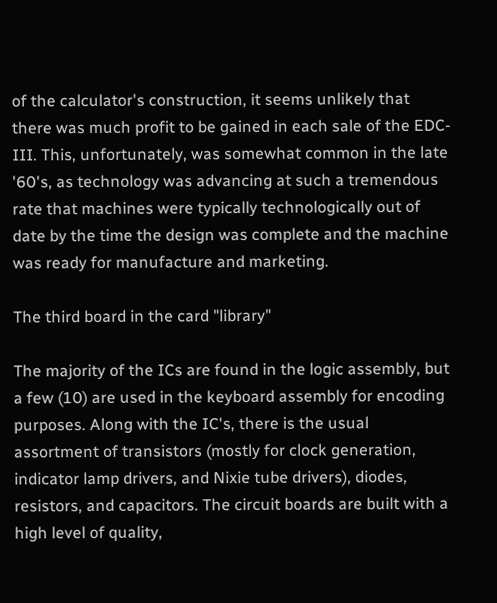of the calculator's construction, it seems unlikely that there was much profit to be gained in each sale of the EDC-III. This, unfortunately, was somewhat common in the late '60's, as technology was advancing at such a tremendous rate that machines were typically technologically out of date by the time the design was complete and the machine was ready for manufacture and marketing.

The third board in the card "library"

The majority of the ICs are found in the logic assembly, but a few (10) are used in the keyboard assembly for encoding purposes. Along with the IC's, there is the usual assortment of transistors (mostly for clock generation, indicator lamp drivers, and Nixie tube drivers), diodes, resistors, and capacitors. The circuit boards are built with a high level of quality,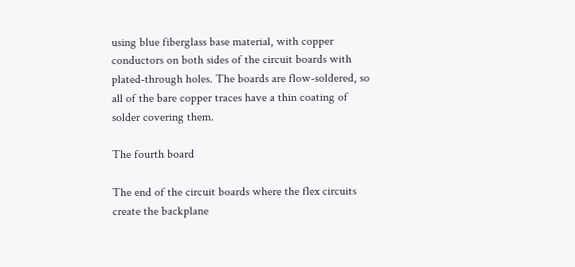using blue fiberglass base material, with copper conductors on both sides of the circuit boards with plated-through holes. The boards are flow-soldered, so all of the bare copper traces have a thin coating of solder covering them.

The fourth board

The end of the circuit boards where the flex circuits create the backplane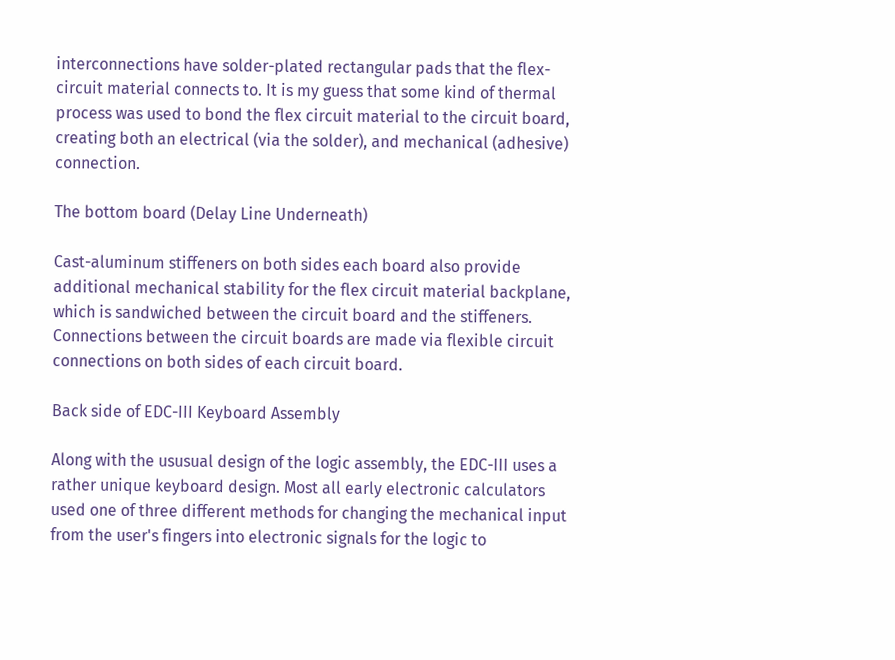interconnections have solder-plated rectangular pads that the flex-circuit material connects to. It is my guess that some kind of thermal process was used to bond the flex circuit material to the circuit board, creating both an electrical (via the solder), and mechanical (adhesive) connection.

The bottom board (Delay Line Underneath)

Cast-aluminum stiffeners on both sides each board also provide additional mechanical stability for the flex circuit material backplane, which is sandwiched between the circuit board and the stiffeners. Connections between the circuit boards are made via flexible circuit connections on both sides of each circuit board.

Back side of EDC-III Keyboard Assembly

Along with the ususual design of the logic assembly, the EDC-III uses a rather unique keyboard design. Most all early electronic calculators used one of three different methods for changing the mechanical input from the user's fingers into electronic signals for the logic to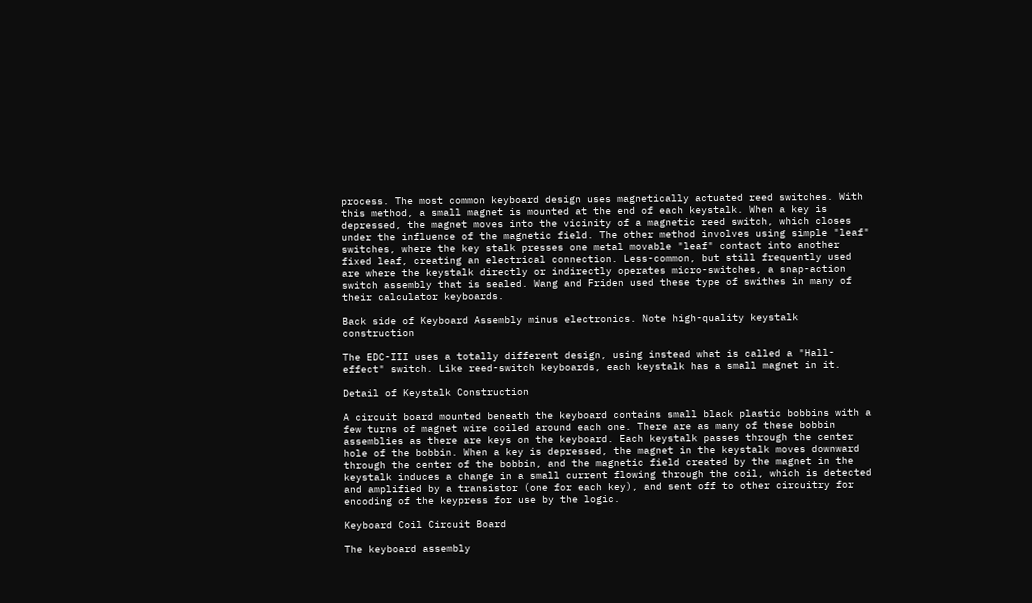process. The most common keyboard design uses magnetically actuated reed switches. With this method, a small magnet is mounted at the end of each keystalk. When a key is depressed, the magnet moves into the vicinity of a magnetic reed switch, which closes under the influence of the magnetic field. The other method involves using simple "leaf" switches, where the key stalk presses one metal movable "leaf" contact into another fixed leaf, creating an electrical connection. Less-common, but still frequently used are where the keystalk directly or indirectly operates micro-switches, a snap-action switch assembly that is sealed. Wang and Friden used these type of swithes in many of their calculator keyboards.

Back side of Keyboard Assembly minus electronics. Note high-quality keystalk construction

The EDC-III uses a totally different design, using instead what is called a "Hall-effect" switch. Like reed-switch keyboards, each keystalk has a small magnet in it.

Detail of Keystalk Construction

A circuit board mounted beneath the keyboard contains small black plastic bobbins with a few turns of magnet wire coiled around each one. There are as many of these bobbin assemblies as there are keys on the keyboard. Each keystalk passes through the center hole of the bobbin. When a key is depressed, the magnet in the keystalk moves downward through the center of the bobbin, and the magnetic field created by the magnet in the keystalk induces a change in a small current flowing through the coil, which is detected and amplified by a transistor (one for each key), and sent off to other circuitry for encoding of the keypress for use by the logic.

Keyboard Coil Circuit Board

The keyboard assembly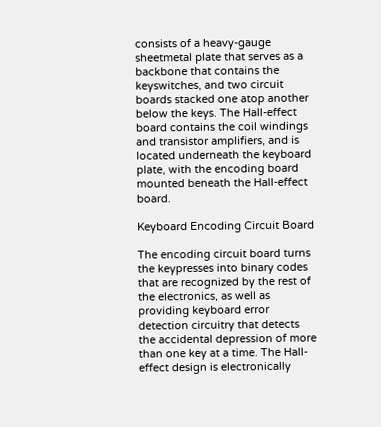consists of a heavy-gauge sheetmetal plate that serves as a backbone that contains the keyswitches, and two circuit boards stacked one atop another below the keys. The Hall-effect board contains the coil windings and transistor amplifiers, and is located underneath the keyboard plate, with the encoding board mounted beneath the Hall-effect board.

Keyboard Encoding Circuit Board

The encoding circuit board turns the keypresses into binary codes that are recognized by the rest of the electronics, as well as providing keyboard error detection circuitry that detects the accidental depression of more than one key at a time. The Hall-effect design is electronically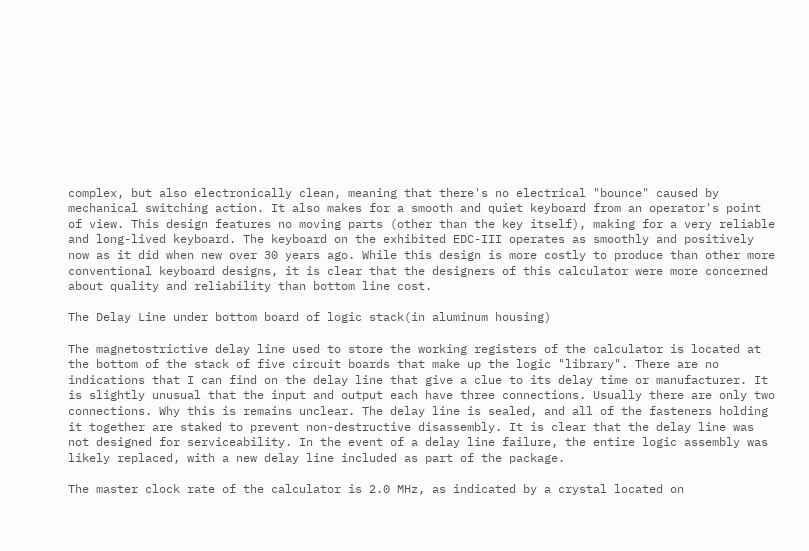complex, but also electronically clean, meaning that there's no electrical "bounce" caused by mechanical switching action. It also makes for a smooth and quiet keyboard from an operator's point of view. This design features no moving parts (other than the key itself), making for a very reliable and long-lived keyboard. The keyboard on the exhibited EDC-III operates as smoothly and positively now as it did when new over 30 years ago. While this design is more costly to produce than other more conventional keyboard designs, it is clear that the designers of this calculator were more concerned about quality and reliability than bottom line cost.

The Delay Line under bottom board of logic stack(in aluminum housing)

The magnetostrictive delay line used to store the working registers of the calculator is located at the bottom of the stack of five circuit boards that make up the logic "library". There are no indications that I can find on the delay line that give a clue to its delay time or manufacturer. It is slightly unusual that the input and output each have three connections. Usually there are only two connections. Why this is remains unclear. The delay line is sealed, and all of the fasteners holding it together are staked to prevent non-destructive disassembly. It is clear that the delay line was not designed for serviceability. In the event of a delay line failure, the entire logic assembly was likely replaced, with a new delay line included as part of the package.

The master clock rate of the calculator is 2.0 MHz, as indicated by a crystal located on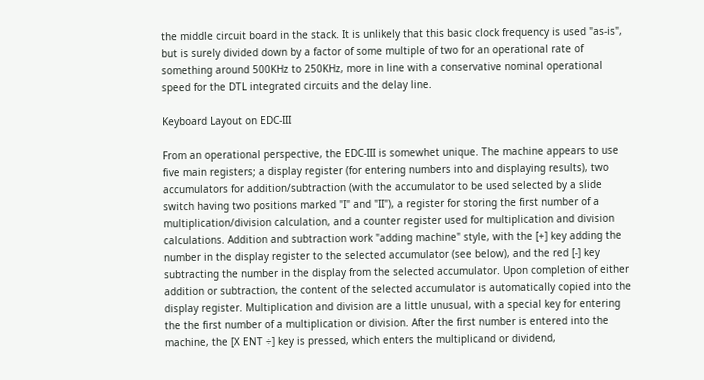the middle circuit board in the stack. It is unlikely that this basic clock frequency is used "as-is", but is surely divided down by a factor of some multiple of two for an operational rate of something around 500KHz to 250KHz, more in line with a conservative nominal operational speed for the DTL integrated circuits and the delay line.

Keyboard Layout on EDC-III

From an operational perspective, the EDC-III is somewhet unique. The machine appears to use five main registers; a display register (for entering numbers into and displaying results), two accumulators for addition/subtraction (with the accumulator to be used selected by a slide switch having two positions marked "I" and "II"), a register for storing the first number of a multiplication/division calculation, and a counter register used for multiplication and division calculations. Addition and subtraction work "adding machine" style, with the [+] key adding the number in the display register to the selected accumulator (see below), and the red [-] key subtracting the number in the display from the selected accumulator. Upon completion of either addition or subtraction, the content of the selected accumulator is automatically copied into the display register. Multiplication and division are a little unusual, with a special key for entering the the first number of a multiplication or division. After the first number is entered into the machine, the [X ENT ÷] key is pressed, which enters the multiplicand or dividend,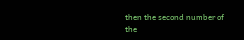then the second number of the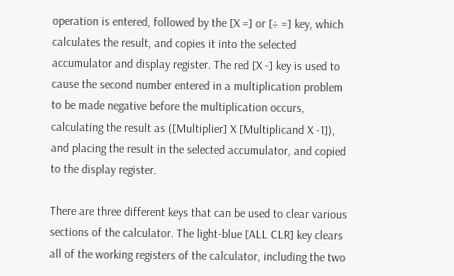operation is entered, followed by the [X =] or [÷ =] key, which calculates the result, and copies it into the selected accumulator and display register. The red [X -] key is used to cause the second number entered in a multiplication problem to be made negative before the multiplication occurs, calculating the result as ([Multiplier] X [Multiplicand X -1]), and placing the result in the selected accumulator, and copied to the display register.

There are three different keys that can be used to clear various sections of the calculator. The light-blue [ALL CLR] key clears all of the working registers of the calculator, including the two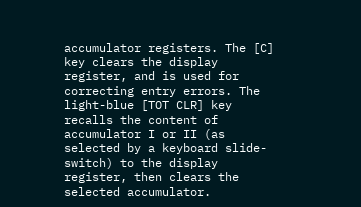accumulator registers. The [C] key clears the display register, and is used for correcting entry errors. The light-blue [TOT CLR] key recalls the content of accumulator I or II (as selected by a keyboard slide-switch) to the display register, then clears the selected accumulator.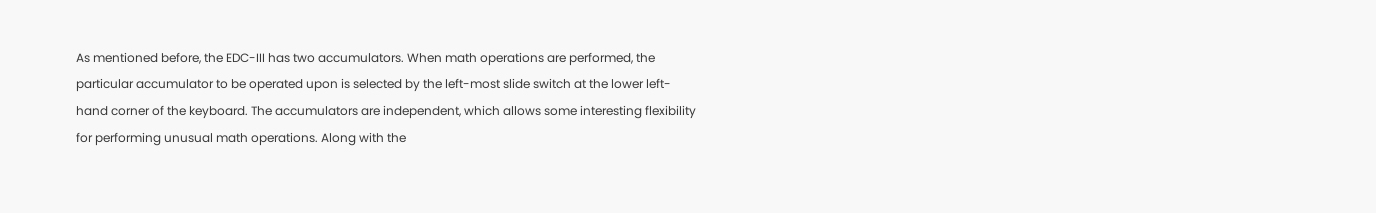As mentioned before, the EDC-III has two accumulators. When math operations are performed, the particular accumulator to be operated upon is selected by the left-most slide switch at the lower left-hand corner of the keyboard. The accumulators are independent, which allows some interesting flexibility for performing unusual math operations. Along with the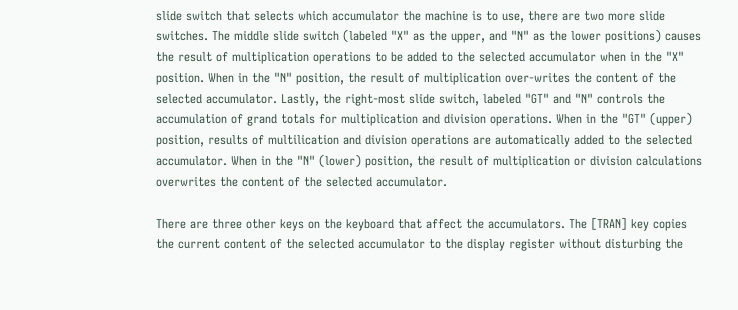slide switch that selects which accumulator the machine is to use, there are two more slide switches. The middle slide switch (labeled "X" as the upper, and "N" as the lower positions) causes the result of multiplication operations to be added to the selected accumulator when in the "X" position. When in the "N" position, the result of multiplication over-writes the content of the selected accumulator. Lastly, the right-most slide switch, labeled "GT" and "N" controls the accumulation of grand totals for multiplication and division operations. When in the "GT" (upper) position, results of multilication and division operations are automatically added to the selected accumulator. When in the "N" (lower) position, the result of multiplication or division calculations overwrites the content of the selected accumulator.

There are three other keys on the keyboard that affect the accumulators. The [TRAN] key copies the current content of the selected accumulator to the display register without disturbing the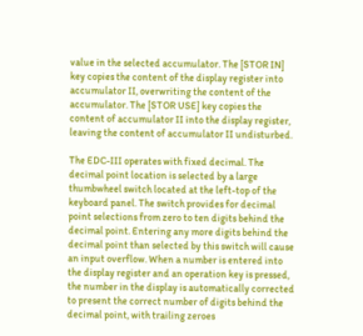value in the selected accumulator. The [STOR IN] key copies the content of the display register into accumulator II, overwriting the content of the accumulator. The [STOR USE] key copies the content of accumulator II into the display register, leaving the content of accumulator II undisturbed.

The EDC-III operates with fixed decimal. The decimal point location is selected by a large thumbwheel switch located at the left-top of the keyboard panel. The switch provides for decimal point selections from zero to ten digits behind the decimal point. Entering any more digits behind the decimal point than selected by this switch will cause an input overflow. When a number is entered into the display register and an operation key is pressed, the number in the display is automatically corrected to present the correct number of digits behind the decimal point, with trailing zeroes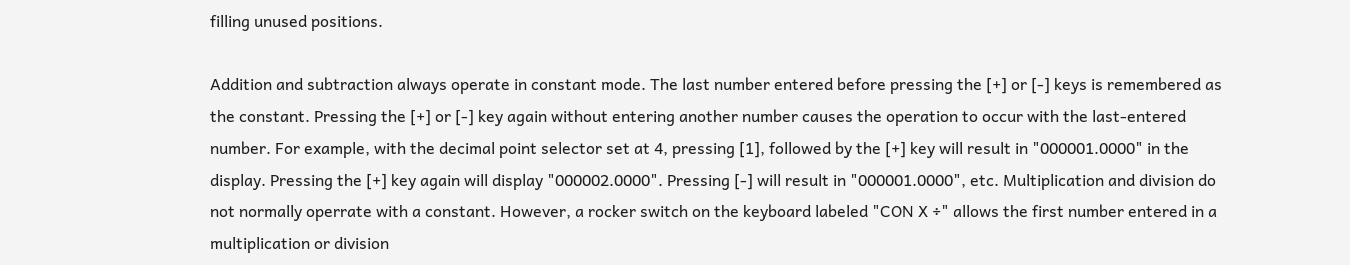filling unused positions.

Addition and subtraction always operate in constant mode. The last number entered before pressing the [+] or [-] keys is remembered as the constant. Pressing the [+] or [-] key again without entering another number causes the operation to occur with the last-entered number. For example, with the decimal point selector set at 4, pressing [1], followed by the [+] key will result in "000001.0000" in the display. Pressing the [+] key again will display "000002.0000". Pressing [-] will result in "000001.0000", etc. Multiplication and division do not normally operrate with a constant. However, a rocker switch on the keyboard labeled "CON X ÷" allows the first number entered in a multiplication or division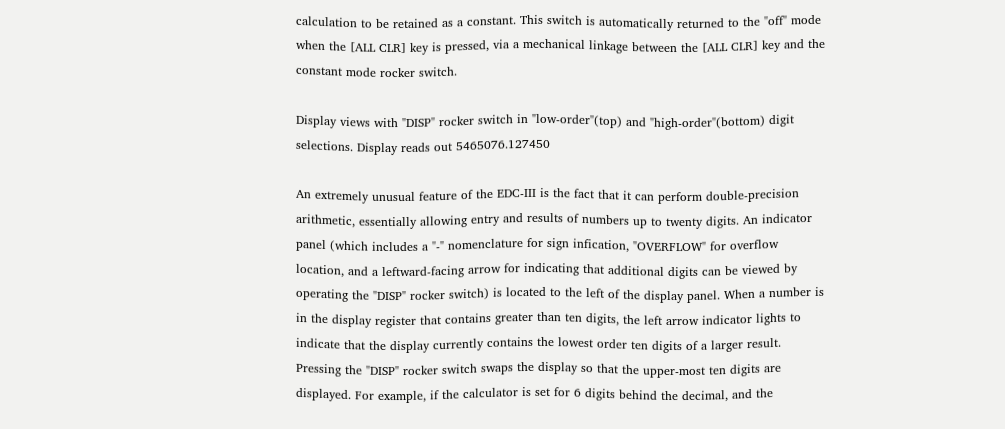calculation to be retained as a constant. This switch is automatically returned to the "off" mode when the [ALL CLR] key is pressed, via a mechanical linkage between the [ALL CLR] key and the constant mode rocker switch.

Display views with "DISP" rocker switch in "low-order"(top) and "high-order"(bottom) digit selections. Display reads out 5465076.127450

An extremely unusual feature of the EDC-III is the fact that it can perform double-precision arithmetic, essentially allowing entry and results of numbers up to twenty digits. An indicator panel (which includes a "-" nomenclature for sign infication, "OVERFLOW" for overflow location, and a leftward-facing arrow for indicating that additional digits can be viewed by operating the "DISP" rocker switch) is located to the left of the display panel. When a number is in the display register that contains greater than ten digits, the left arrow indicator lights to indicate that the display currently contains the lowest order ten digits of a larger result. Pressing the "DISP" rocker switch swaps the display so that the upper-most ten digits are displayed. For example, if the calculator is set for 6 digits behind the decimal, and the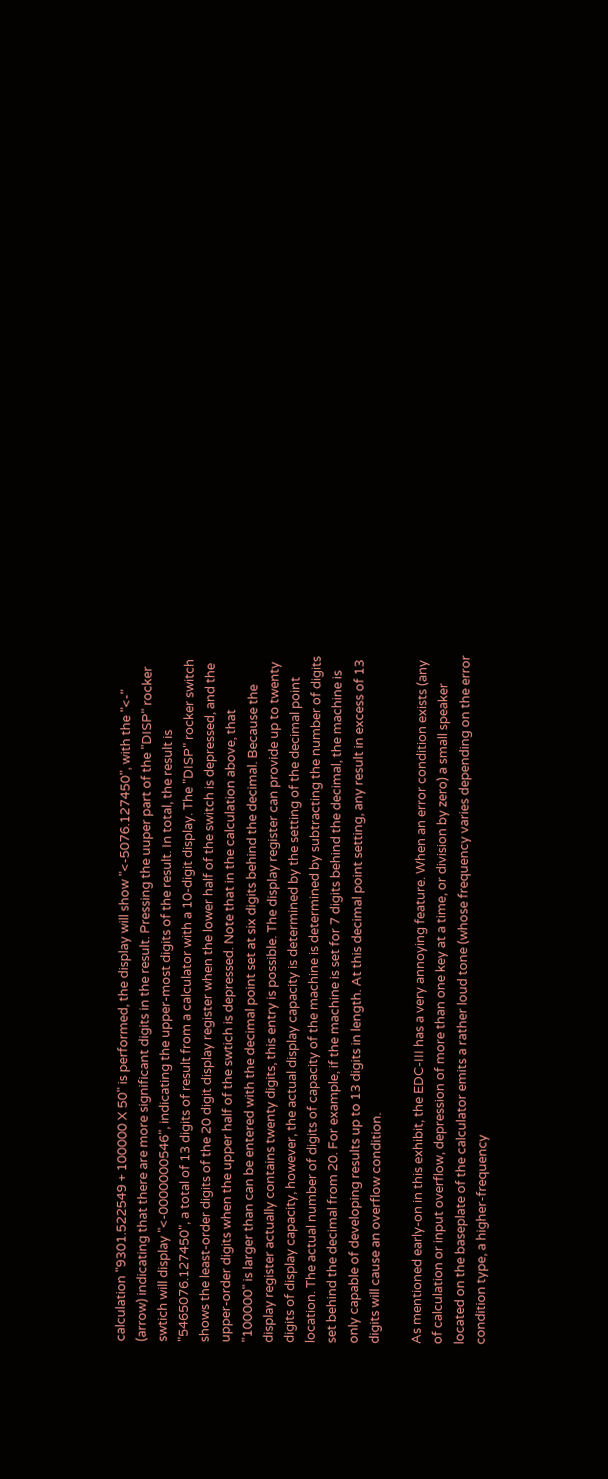calculation "9301.522549 + 100000 X 50" is performed, the display will show "<-5076.127450", with the "<-" (arrow) indicating that there are more significant digits in the result. Pressing the uuper part of the "DISP" rocker swtich will display "<-0000000546", indicating the upper-most digits of the result. In total, the result is "5465076.127450", a total of 13 digits of result from a calculator with a 10-digit display. The "DISP" rocker switch shows the least-order digits of the 20 digit display register when the lower half of the switch is depressed, and the upper-order digits when the upper half of the swtich is depressed. Note that in the calculation above, that "100000" is larger than can be entered with the decimal point set at six digits behind the decimal. Because the display register actually contains twenty digits, this entry is possible. The display register can provide up to twenty digits of display capacity, however, the actual display capacity is determined by the setting of the decimal point location. The actual number of digits of capacity of the machine is determined by subtracting the number of digits set behind the decimal from 20. For example, if the machine is set for 7 digits behind the decimal, the machine is only capable of developing results up to 13 digits in length. At this decimal point setting, any result in excess of 13 digits will cause an overflow condition.

As mentioned early-on in this exhibit, the EDC-III has a very annoying feature. When an error condition exists (any of calculation or input overflow, depression of more than one key at a time, or division by zero) a small speaker located on the baseplate of the calculator emits a rather loud tone (whose frequency varies depending on the error condition type, a higher-frequency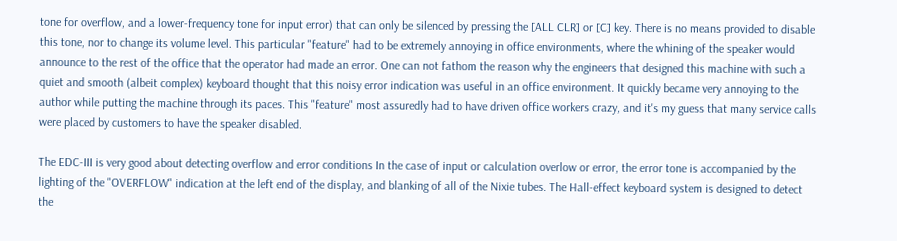tone for overflow, and a lower-frequency tone for input error) that can only be silenced by pressing the [ALL CLR] or [C] key. There is no means provided to disable this tone, nor to change its volume level. This particular "feature" had to be extremely annoying in office environments, where the whining of the speaker would announce to the rest of the office that the operator had made an error. One can not fathom the reason why the engineers that designed this machine with such a quiet and smooth (albeit complex) keyboard thought that this noisy error indication was useful in an office environment. It quickly became very annoying to the author while putting the machine through its paces. This "feature" most assuredly had to have driven office workers crazy, and it's my guess that many service calls were placed by customers to have the speaker disabled.

The EDC-III is very good about detecting overflow and error conditions In the case of input or calculation overlow or error, the error tone is accompanied by the lighting of the "OVERFLOW" indication at the left end of the display, and blanking of all of the Nixie tubes. The Hall-effect keyboard system is designed to detect the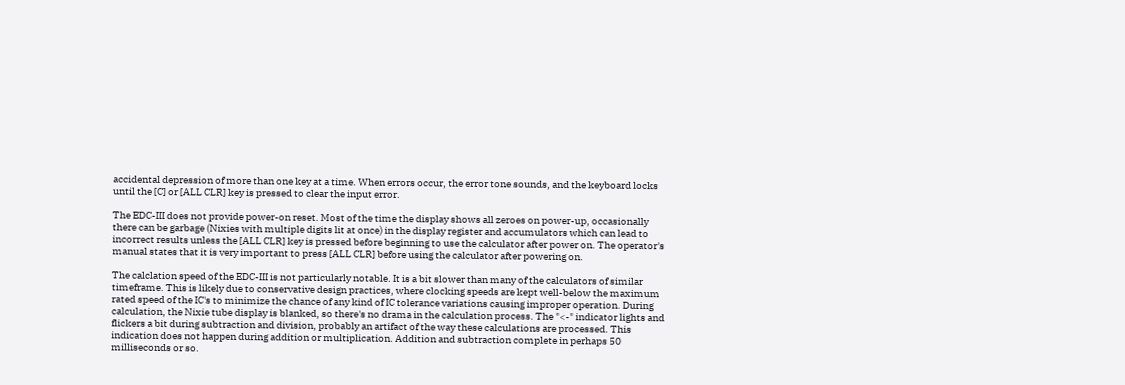accidental depression of more than one key at a time. When errors occur, the error tone sounds, and the keyboard locks until the [C] or [ALL CLR] key is pressed to clear the input error.

The EDC-III does not provide power-on reset. Most of the time the display shows all zeroes on power-up, occasionally there can be garbage (Nixies with multiple digits lit at once) in the display register and accumulators which can lead to incorrect results unless the [ALL CLR] key is pressed before beginning to use the calculator after power on. The operator's manual states that it is very important to press [ALL CLR] before using the calculator after powering on.

The calclation speed of the EDC-III is not particularly notable. It is a bit slower than many of the calculators of similar timeframe. This is likely due to conservative design practices, where clocking speeds are kept well-below the maximum rated speed of the IC's to minimize the chance of any kind of IC tolerance variations causing improper operation. During calculation, the Nixie tube display is blanked, so there's no drama in the calculation process. The "<-" indicator lights and flickers a bit during subtraction and division, probably an artifact of the way these calculations are processed. This indication does not happen during addition or multiplication. Addition and subtraction complete in perhaps 50 milliseconds or so.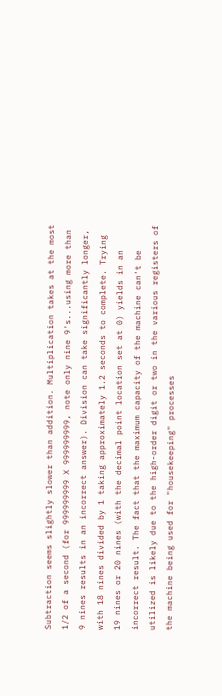Subtraction seems slightly slower than addition. Multiplication takes at the most 1/2 of a second (for 999999999 X 999999999, note only nine 9's...using more than 9 nines results in an incorrect answer). Division can take significantly longer, with 18 nines divided by 1 taking approximately 1.2 seconds to complete. Trying 19 nines or 20 nines (with the decimal point location set at 0) yields in an incorrect result. The fact that the maximum capacity of the machine can't be utilized is likely due to the high-order digit or two in the various registers of the machine being used for "housekeeping" processes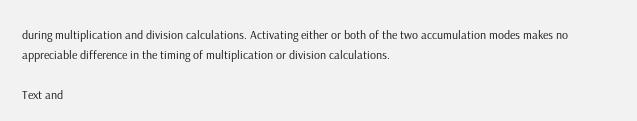during multiplication and division calculations. Activating either or both of the two accumulation modes makes no appreciable difference in the timing of multiplication or division calculations.

Text and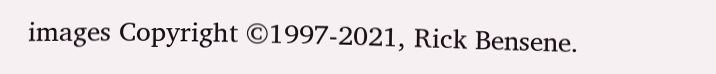images Copyright ©1997-2021, Rick Bensene.